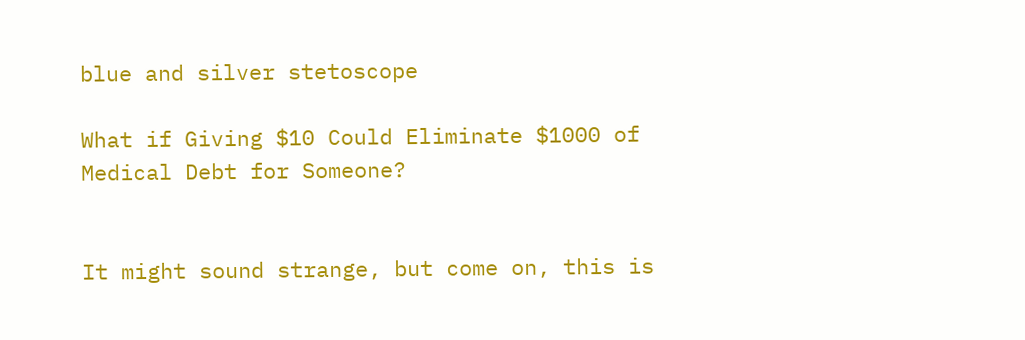blue and silver stetoscope

What if Giving $10 Could Eliminate $1000 of Medical Debt for Someone?


It might sound strange, but come on, this is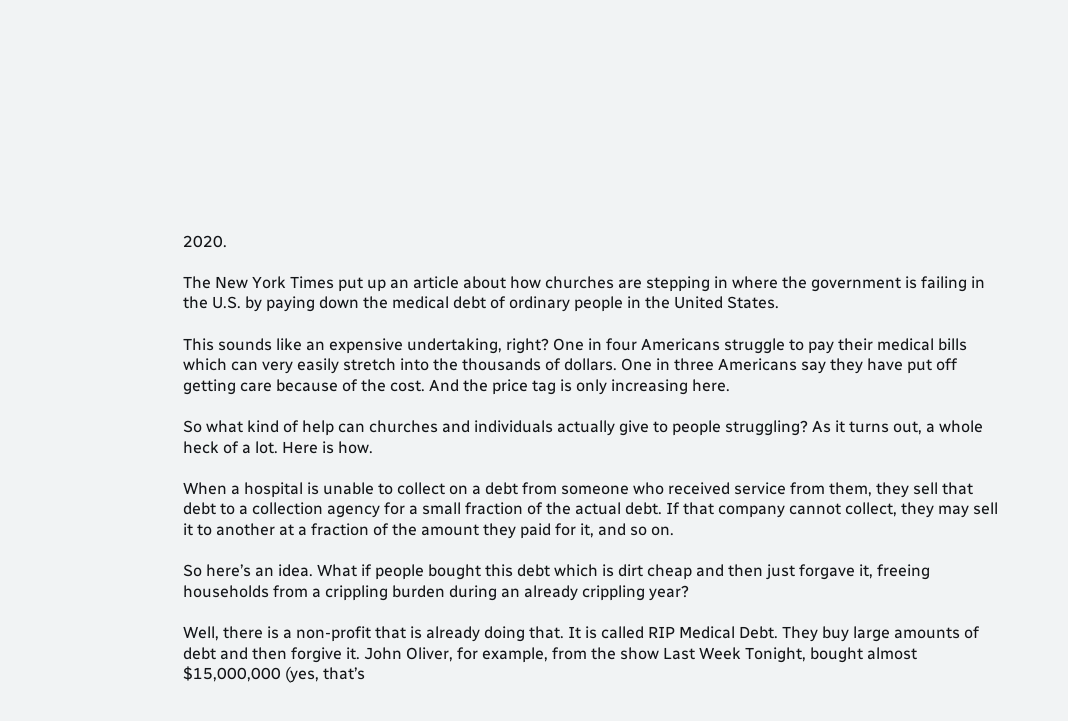2020.

The New York Times put up an article about how churches are stepping in where the government is failing in the U.S. by paying down the medical debt of ordinary people in the United States.

This sounds like an expensive undertaking, right? One in four Americans struggle to pay their medical bills which can very easily stretch into the thousands of dollars. One in three Americans say they have put off getting care because of the cost. And the price tag is only increasing here.

So what kind of help can churches and individuals actually give to people struggling? As it turns out, a whole heck of a lot. Here is how.

When a hospital is unable to collect on a debt from someone who received service from them, they sell that debt to a collection agency for a small fraction of the actual debt. If that company cannot collect, they may sell it to another at a fraction of the amount they paid for it, and so on.

So here’s an idea. What if people bought this debt which is dirt cheap and then just forgave it, freeing households from a crippling burden during an already crippling year?

Well, there is a non-profit that is already doing that. It is called RIP Medical Debt. They buy large amounts of debt and then forgive it. John Oliver, for example, from the show Last Week Tonight, bought almost $15,000,000 (yes, that’s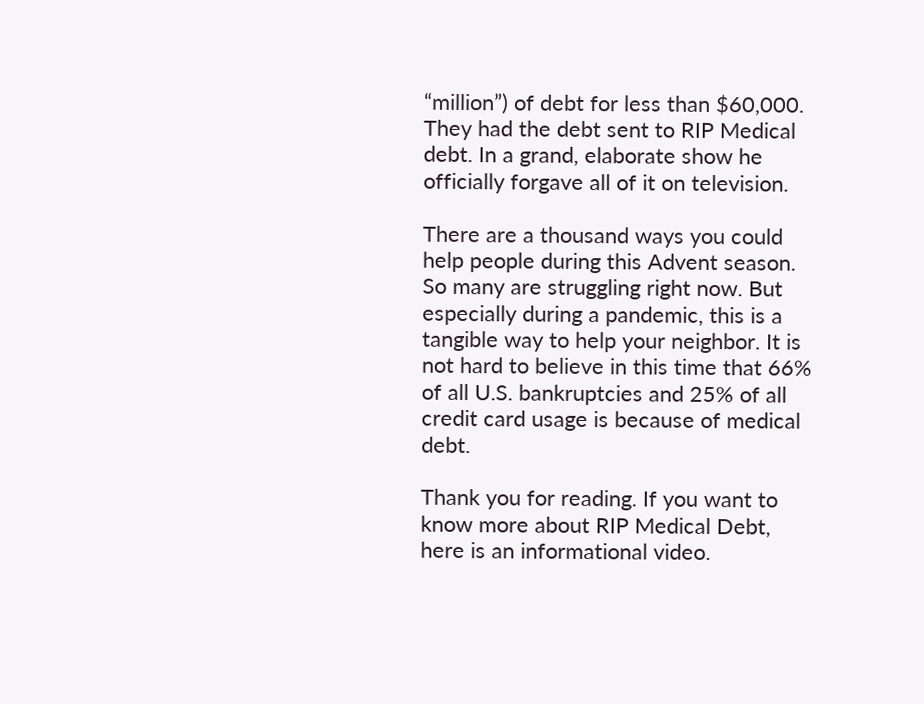“million”) of debt for less than $60,000. They had the debt sent to RIP Medical debt. In a grand, elaborate show he officially forgave all of it on television.

There are a thousand ways you could help people during this Advent season. So many are struggling right now. But especially during a pandemic, this is a tangible way to help your neighbor. It is not hard to believe in this time that 66% of all U.S. bankruptcies and 25% of all credit card usage is because of medical debt.

Thank you for reading. If you want to know more about RIP Medical Debt, here is an informational video.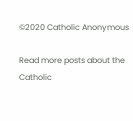©2020 Catholic Anonymous

Read more posts about the Catholic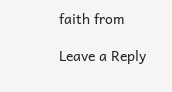faith from

Leave a Reply